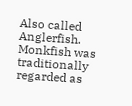Also called Anglerfish.  Monkfish was traditionally regarded as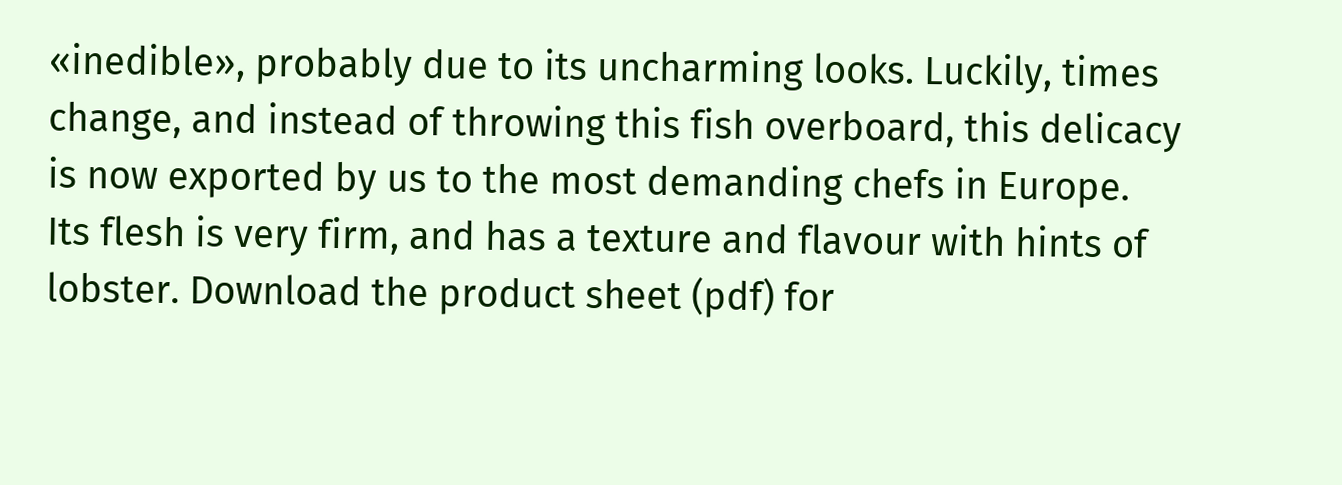«inedible», probably due to its uncharming looks. Luckily, times change, and instead of throwing this fish overboard, this delicacy is now exported by us to the most demanding chefs in Europe. Its flesh is very firm, and has a texture and flavour with hints of lobster. Download the product sheet (pdf) for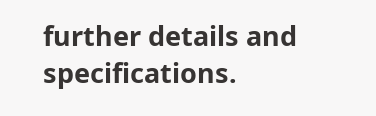further details and specifications.